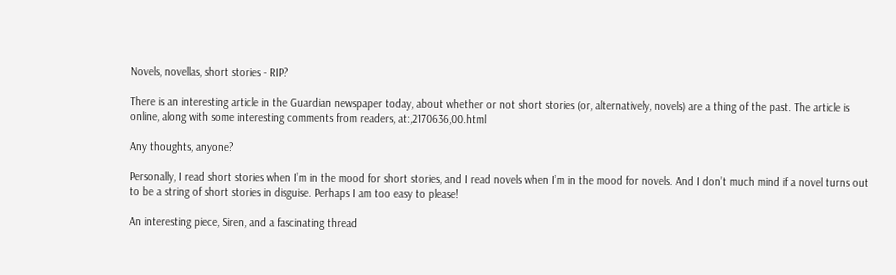Novels, novellas, short stories - RIP?

There is an interesting article in the Guardian newspaper today, about whether or not short stories (or, alternatively, novels) are a thing of the past. The article is online, along with some interesting comments from readers, at:,2170636,00.html

Any thoughts, anyone?

Personally, I read short stories when I’m in the mood for short stories, and I read novels when I’m in the mood for novels. And I don’t much mind if a novel turns out to be a string of short stories in disguise. Perhaps I am too easy to please!

An interesting piece, Siren, and a fascinating thread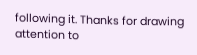following it. Thanks for drawing attention to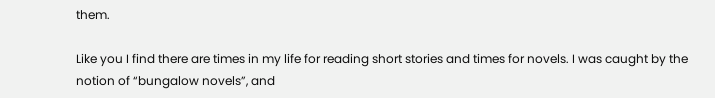them.

Like you I find there are times in my life for reading short stories and times for novels. I was caught by the notion of “bungalow novels”, and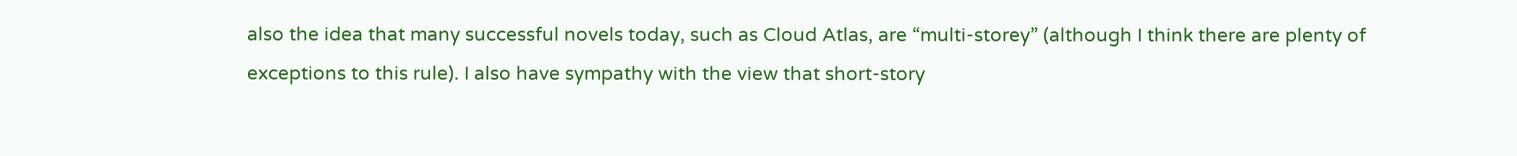also the idea that many successful novels today, such as Cloud Atlas, are “multi-storey” (although I think there are plenty of exceptions to this rule). I also have sympathy with the view that short-story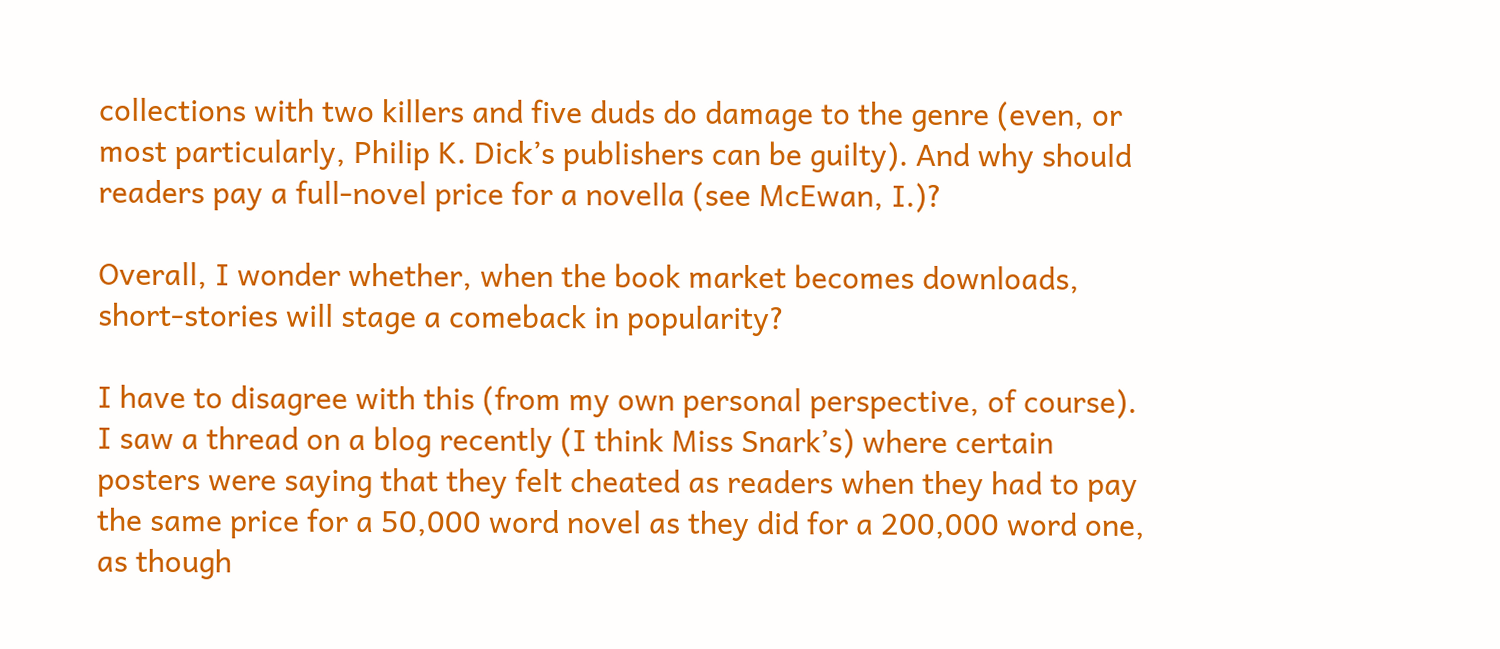collections with two killers and five duds do damage to the genre (even, or most particularly, Philip K. Dick’s publishers can be guilty). And why should readers pay a full-novel price for a novella (see McEwan, I.)?

Overall, I wonder whether, when the book market becomes downloads, short-stories will stage a comeback in popularity?

I have to disagree with this (from my own personal perspective, of course). I saw a thread on a blog recently (I think Miss Snark’s) where certain posters were saying that they felt cheated as readers when they had to pay the same price for a 50,000 word novel as they did for a 200,000 word one, as though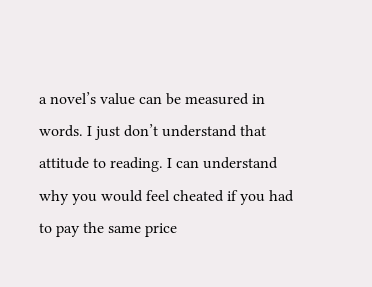a novel’s value can be measured in words. I just don’t understand that attitude to reading. I can understand why you would feel cheated if you had to pay the same price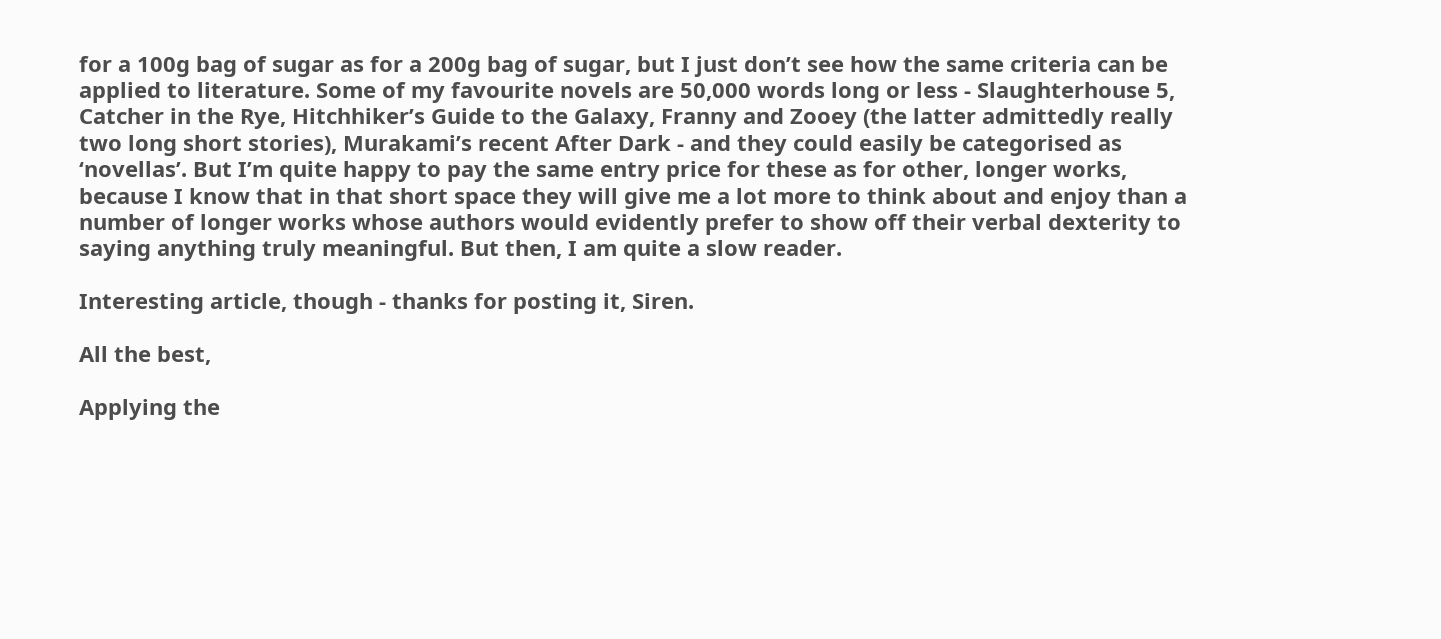for a 100g bag of sugar as for a 200g bag of sugar, but I just don’t see how the same criteria can be applied to literature. Some of my favourite novels are 50,000 words long or less - Slaughterhouse 5, Catcher in the Rye, Hitchhiker’s Guide to the Galaxy, Franny and Zooey (the latter admittedly really two long short stories), Murakami’s recent After Dark - and they could easily be categorised as ‘novellas’. But I’m quite happy to pay the same entry price for these as for other, longer works, because I know that in that short space they will give me a lot more to think about and enjoy than a number of longer works whose authors would evidently prefer to show off their verbal dexterity to saying anything truly meaningful. But then, I am quite a slow reader.

Interesting article, though - thanks for posting it, Siren.

All the best,

Applying the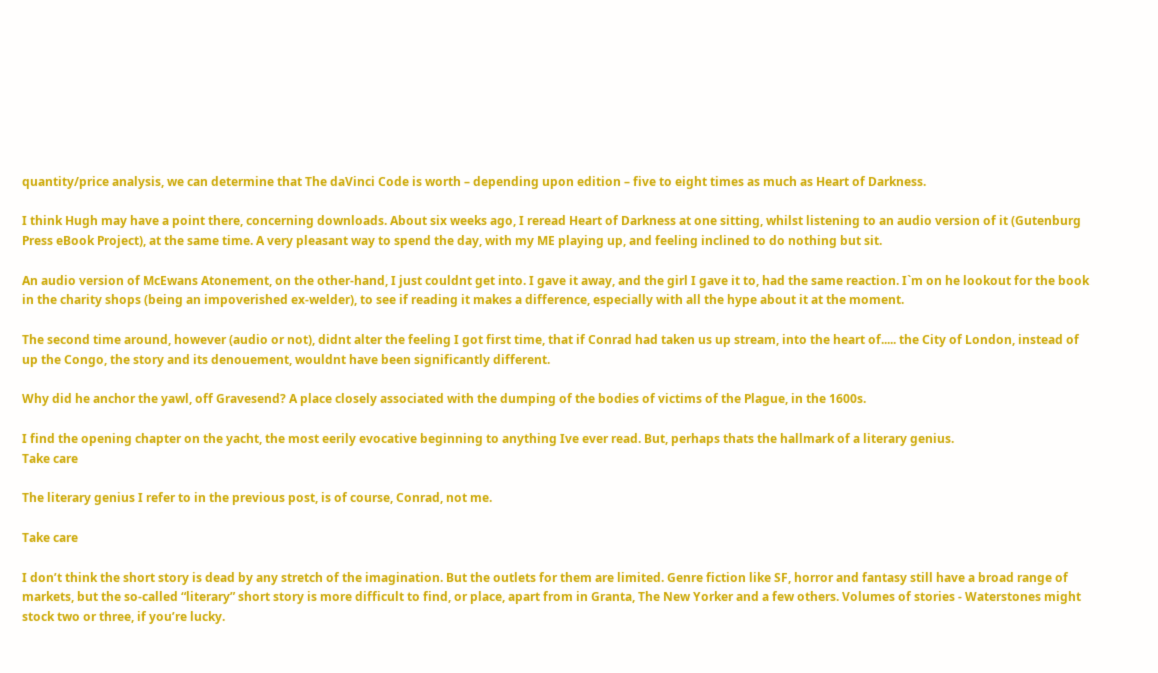quantity/price analysis, we can determine that The daVinci Code is worth – depending upon edition – five to eight times as much as Heart of Darkness.

I think Hugh may have a point there, concerning downloads. About six weeks ago, I reread Heart of Darkness at one sitting, whilst listening to an audio version of it (Gutenburg Press eBook Project), at the same time. A very pleasant way to spend the day, with my ME playing up, and feeling inclined to do nothing but sit.

An audio version of McEwans Atonement, on the other-hand, I just couldnt get into. I gave it away, and the girl I gave it to, had the same reaction. I`m on he lookout for the book in the charity shops (being an impoverished ex-welder), to see if reading it makes a difference, especially with all the hype about it at the moment.

The second time around, however (audio or not), didnt alter the feeling I got first time, that if Conrad had taken us up stream, into the heart of..... the City of London, instead of up the Congo, the story and its denouement, wouldnt have been significantly different.

Why did he anchor the yawl, off Gravesend? A place closely associated with the dumping of the bodies of victims of the Plague, in the 1600s.

I find the opening chapter on the yacht, the most eerily evocative beginning to anything Ive ever read. But, perhaps thats the hallmark of a literary genius.
Take care

The literary genius I refer to in the previous post, is of course, Conrad, not me.

Take care

I don’t think the short story is dead by any stretch of the imagination. But the outlets for them are limited. Genre fiction like SF, horror and fantasy still have a broad range of markets, but the so-called “literary” short story is more difficult to find, or place, apart from in Granta, The New Yorker and a few others. Volumes of stories - Waterstones might stock two or three, if you’re lucky.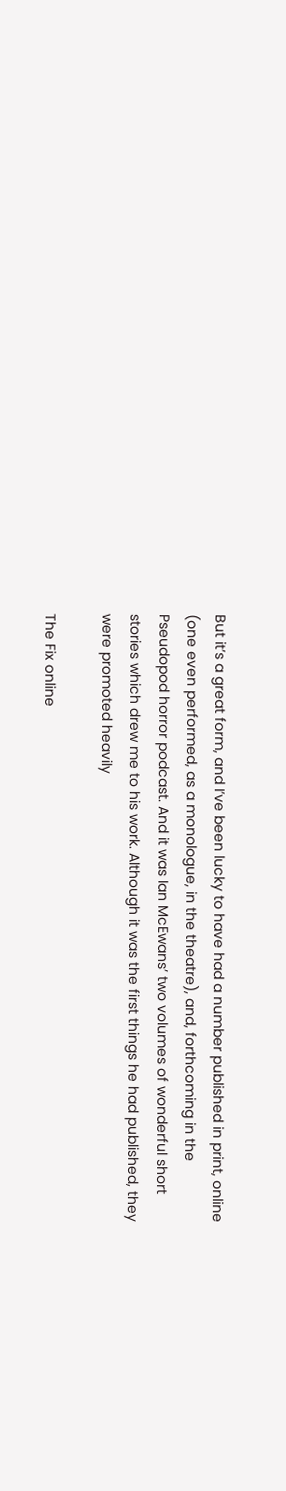But it’s a great form, and I’ve been lucky to have had a number published in print, online (one even performed, as a monologue, in the theatre), and, forthcoming in the Pseudopod horror podcast. And it was Ian McEwans’ two volumes of wonderful short stories which drew me to his work. Although it was the first things he had published, they were promoted heavily

The Fix online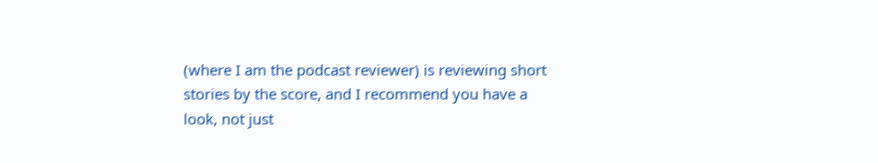(where I am the podcast reviewer) is reviewing short stories by the score, and I recommend you have a look, not just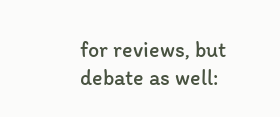for reviews, but debate as well: